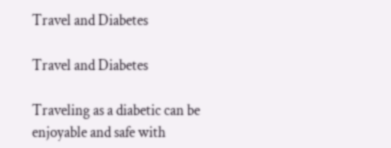Travel and Diabetes

Travel and Diabetes

Traveling as a diabetic can be enjoyable and safe with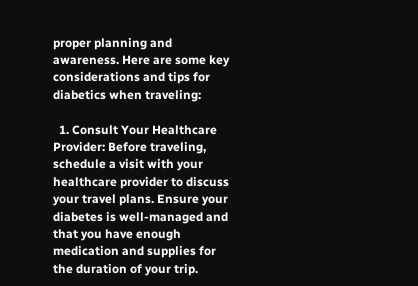proper planning and awareness. Here are some key considerations and tips for diabetics when traveling:

  1. Consult Your Healthcare Provider: Before traveling, schedule a visit with your healthcare provider to discuss your travel plans. Ensure your diabetes is well-managed and that you have enough medication and supplies for the duration of your trip.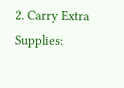2. Carry Extra Supplies: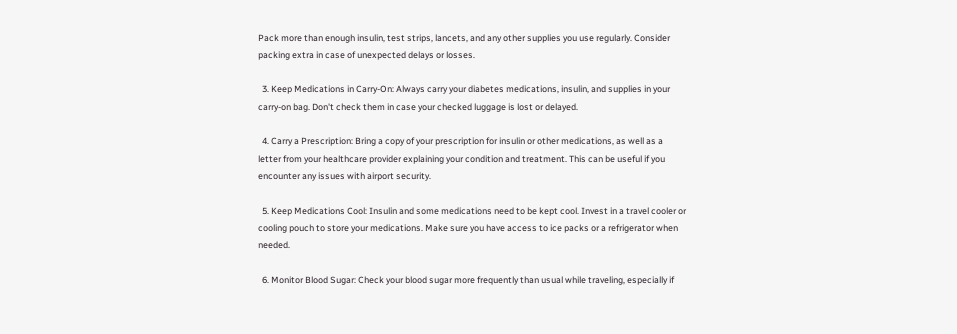Pack more than enough insulin, test strips, lancets, and any other supplies you use regularly. Consider packing extra in case of unexpected delays or losses.

  3. Keep Medications in Carry-On: Always carry your diabetes medications, insulin, and supplies in your carry-on bag. Don't check them in case your checked luggage is lost or delayed.

  4. Carry a Prescription: Bring a copy of your prescription for insulin or other medications, as well as a letter from your healthcare provider explaining your condition and treatment. This can be useful if you encounter any issues with airport security.

  5. Keep Medications Cool: Insulin and some medications need to be kept cool. Invest in a travel cooler or cooling pouch to store your medications. Make sure you have access to ice packs or a refrigerator when needed.

  6. Monitor Blood Sugar: Check your blood sugar more frequently than usual while traveling, especially if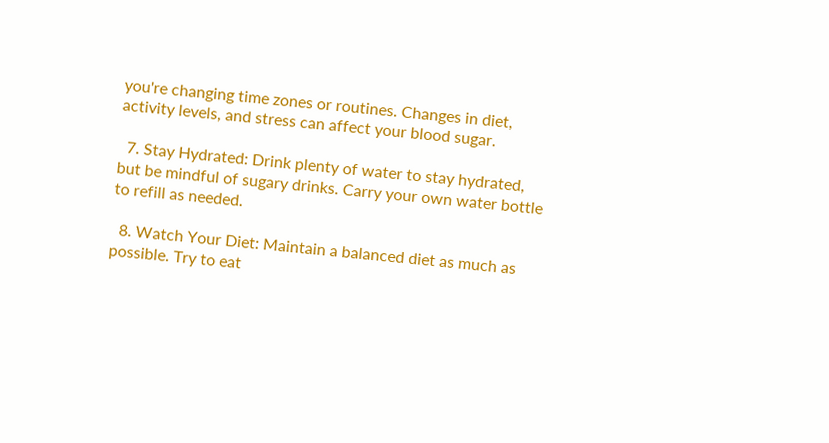you're changing time zones or routines. Changes in diet, activity levels, and stress can affect your blood sugar.

  7. Stay Hydrated: Drink plenty of water to stay hydrated, but be mindful of sugary drinks. Carry your own water bottle to refill as needed.

  8. Watch Your Diet: Maintain a balanced diet as much as possible. Try to eat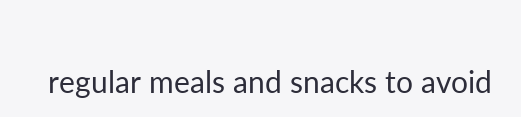regular meals and snacks to avoid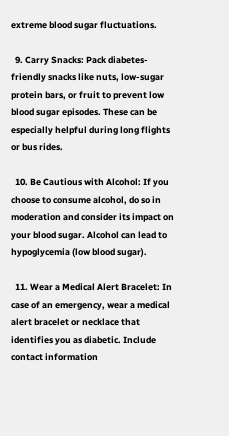extreme blood sugar fluctuations.

  9. Carry Snacks: Pack diabetes-friendly snacks like nuts, low-sugar protein bars, or fruit to prevent low blood sugar episodes. These can be especially helpful during long flights or bus rides.

  10. Be Cautious with Alcohol: If you choose to consume alcohol, do so in moderation and consider its impact on your blood sugar. Alcohol can lead to hypoglycemia (low blood sugar).

  11. Wear a Medical Alert Bracelet: In case of an emergency, wear a medical alert bracelet or necklace that identifies you as diabetic. Include contact information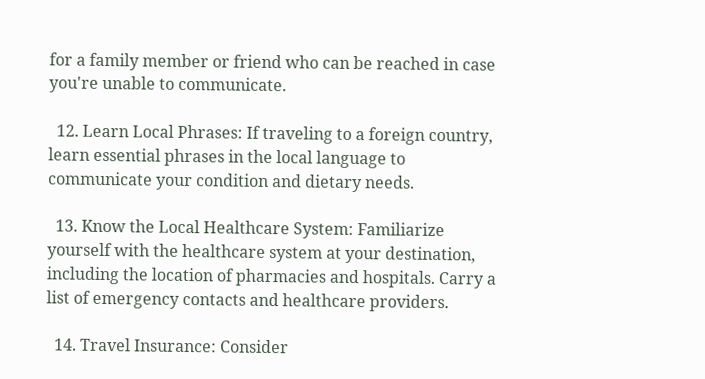for a family member or friend who can be reached in case you're unable to communicate.

  12. Learn Local Phrases: If traveling to a foreign country, learn essential phrases in the local language to communicate your condition and dietary needs.

  13. Know the Local Healthcare System: Familiarize yourself with the healthcare system at your destination, including the location of pharmacies and hospitals. Carry a list of emergency contacts and healthcare providers.

  14. Travel Insurance: Consider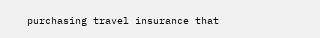purchasing travel insurance that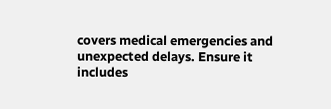covers medical emergencies and unexpected delays. Ensure it includes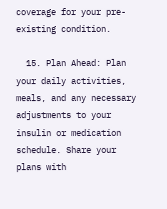coverage for your pre-existing condition.

  15. Plan Ahead: Plan your daily activities, meals, and any necessary adjustments to your insulin or medication schedule. Share your plans with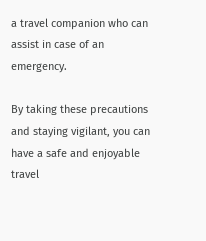a travel companion who can assist in case of an emergency.

By taking these precautions and staying vigilant, you can have a safe and enjoyable travel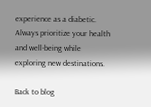experience as a diabetic. Always prioritize your health and well-being while exploring new destinations.

Back to blog